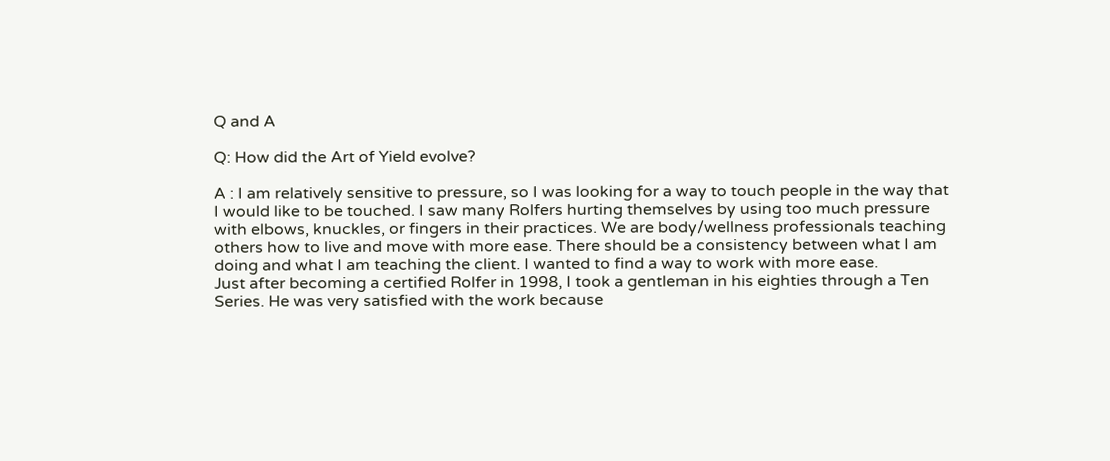Q and A

Q: How did the Art of Yield evolve?

A : I am relatively sensitive to pressure, so I was looking for a way to touch people in the way that I would like to be touched. I saw many Rolfers hurting themselves by using too much pressure with elbows, knuckles, or fingers in their practices. We are body/wellness professionals teaching others how to live and move with more ease. There should be a consistency between what I am doing and what I am teaching the client. I wanted to find a way to work with more ease.
Just after becoming a certified Rolfer in 1998, I took a gentleman in his eighties through a Ten Series. He was very satisfied with the work because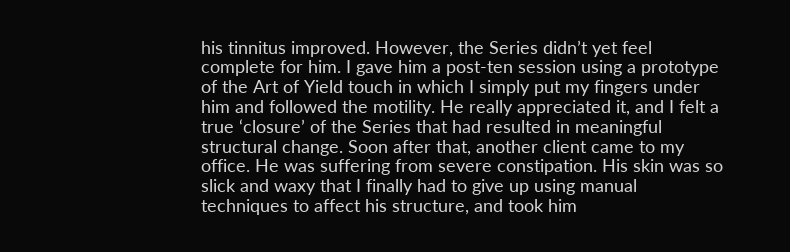his tinnitus improved. However, the Series didn’t yet feel complete for him. I gave him a post-ten session using a prototype of the Art of Yield touch in which I simply put my fingers under him and followed the motility. He really appreciated it, and I felt a true ‘closure’ of the Series that had resulted in meaningful structural change. Soon after that, another client came to my office. He was suffering from severe constipation. His skin was so slick and waxy that I finally had to give up using manual techniques to affect his structure, and took him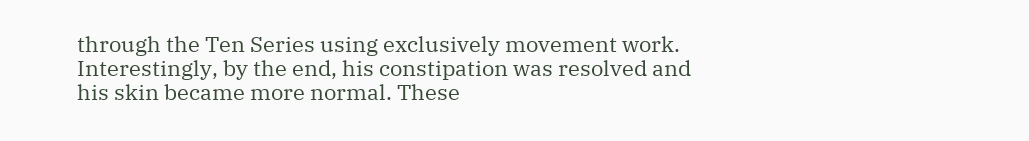through the Ten Series using exclusively movement work. Interestingly, by the end, his constipation was resolved and his skin became more normal. These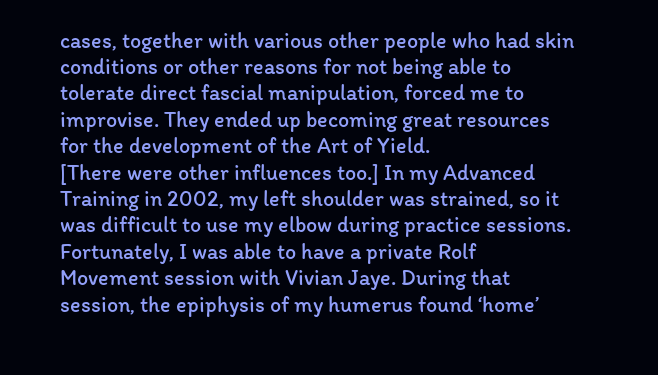cases, together with various other people who had skin conditions or other reasons for not being able to tolerate direct fascial manipulation, forced me to improvise. They ended up becoming great resources for the development of the Art of Yield.
[There were other influences too.] In my Advanced Training in 2002, my left shoulder was strained, so it was difficult to use my elbow during practice sessions. Fortunately, I was able to have a private Rolf Movement session with Vivian Jaye. During that session, the epiphysis of my humerus found ‘home’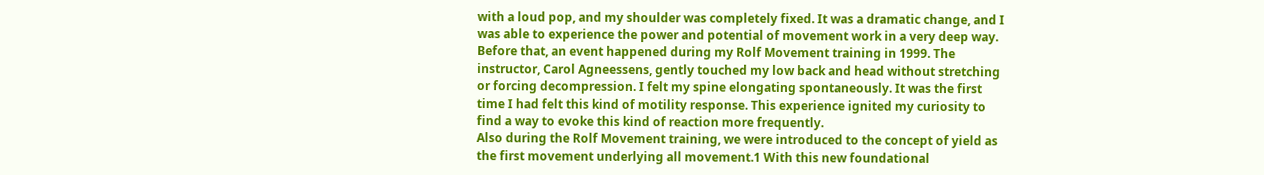with a loud pop, and my shoulder was completely fixed. It was a dramatic change, and I was able to experience the power and potential of movement work in a very deep way. Before that, an event happened during my Rolf Movement training in 1999. The instructor, Carol Agneessens, gently touched my low back and head without stretching or forcing decompression. I felt my spine elongating spontaneously. It was the first time I had felt this kind of motility response. This experience ignited my curiosity to find a way to evoke this kind of reaction more frequently.
Also during the Rolf Movement training, we were introduced to the concept of yield as the first movement underlying all movement.1 With this new foundational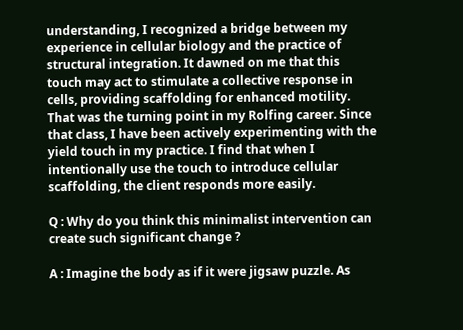understanding, I recognized a bridge between my experience in cellular biology and the practice of structural integration. It dawned on me that this touch may act to stimulate a collective response in cells, providing scaffolding for enhanced motility.
That was the turning point in my Rolfing career. Since that class, I have been actively experimenting with the yield touch in my practice. I find that when I intentionally use the touch to introduce cellular scaffolding, the client responds more easily.

Q : Why do you think this minimalist intervention can create such significant change ?

A : Imagine the body as if it were jigsaw puzzle. As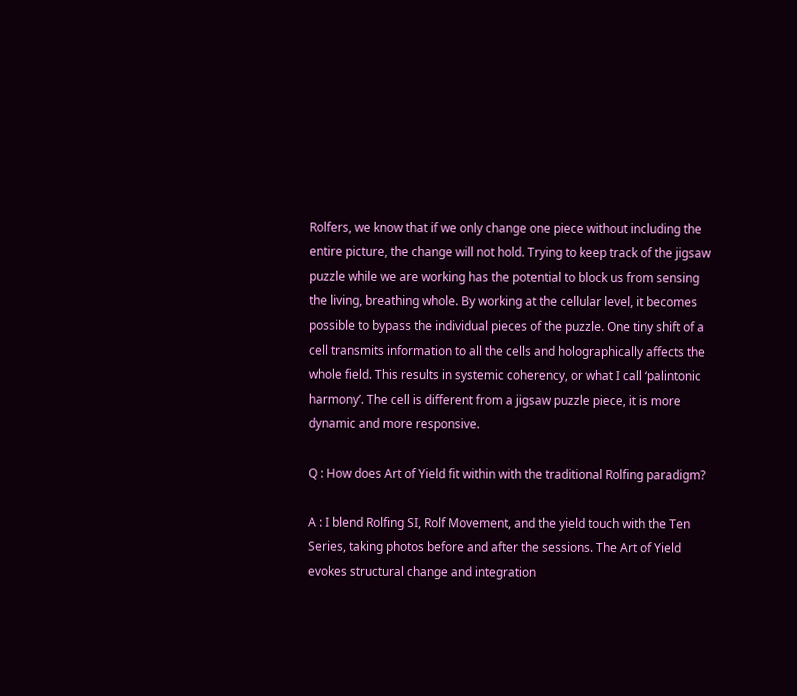Rolfers, we know that if we only change one piece without including the entire picture, the change will not hold. Trying to keep track of the jigsaw puzzle while we are working has the potential to block us from sensing the living, breathing whole. By working at the cellular level, it becomes possible to bypass the individual pieces of the puzzle. One tiny shift of a cell transmits information to all the cells and holographically affects the whole field. This results in systemic coherency, or what I call ‘palintonic harmony’. The cell is different from a jigsaw puzzle piece, it is more dynamic and more responsive.

Q : How does Art of Yield fit within with the traditional Rolfing paradigm?

A : I blend Rolfing SI, Rolf Movement, and the yield touch with the Ten Series, taking photos before and after the sessions. The Art of Yield evokes structural change and integration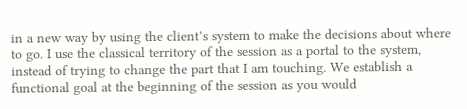in a new way by using the client’s system to make the decisions about where to go. I use the classical territory of the session as a portal to the system, instead of trying to change the part that I am touching. We establish a functional goal at the beginning of the session as you would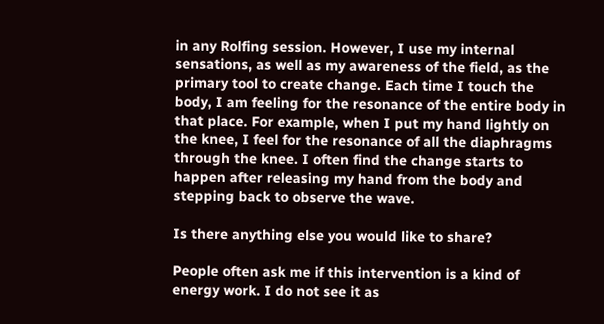in any Rolfing session. However, I use my internal sensations, as well as my awareness of the field, as the primary tool to create change. Each time I touch the body, I am feeling for the resonance of the entire body in that place. For example, when I put my hand lightly on the knee, I feel for the resonance of all the diaphragms through the knee. I often find the change starts to happen after releasing my hand from the body and stepping back to observe the wave.

Is there anything else you would like to share?

People often ask me if this intervention is a kind of energy work. I do not see it as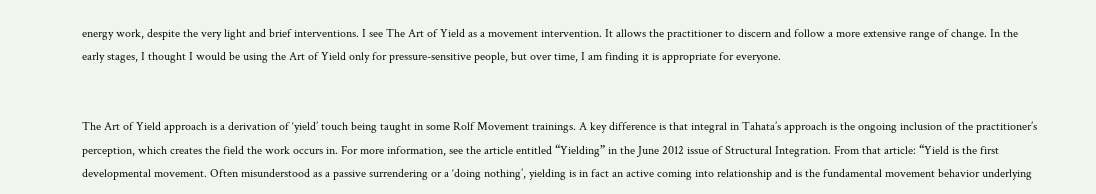energy work, despite the very light and brief interventions. I see The Art of Yield as a movement intervention. It allows the practitioner to discern and follow a more extensive range of change. In the early stages, I thought I would be using the Art of Yield only for pressure-sensitive people, but over time, I am finding it is appropriate for everyone.


The Art of Yield approach is a derivation of ‘yield’ touch being taught in some Rolf Movement trainings. A key difference is that integral in Tahata’s approach is the ongoing inclusion of the practitioner’s perception, which creates the field the work occurs in. For more information, see the article entitled “Yielding” in the June 2012 issue of Structural Integration. From that article: “Yield is the first developmental movement. Often misunderstood as a passive surrendering or a ‘doing nothing’, yielding is in fact an active coming into relationship and is the fundamental movement behavior underlying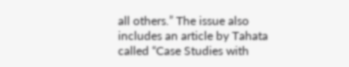all others.” The issue also includes an article by Tahata called “Case Studies with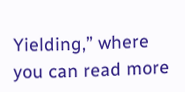Yielding,” where you can read more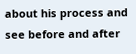about his process and see before and after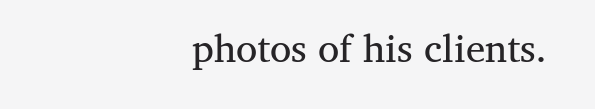photos of his clients.